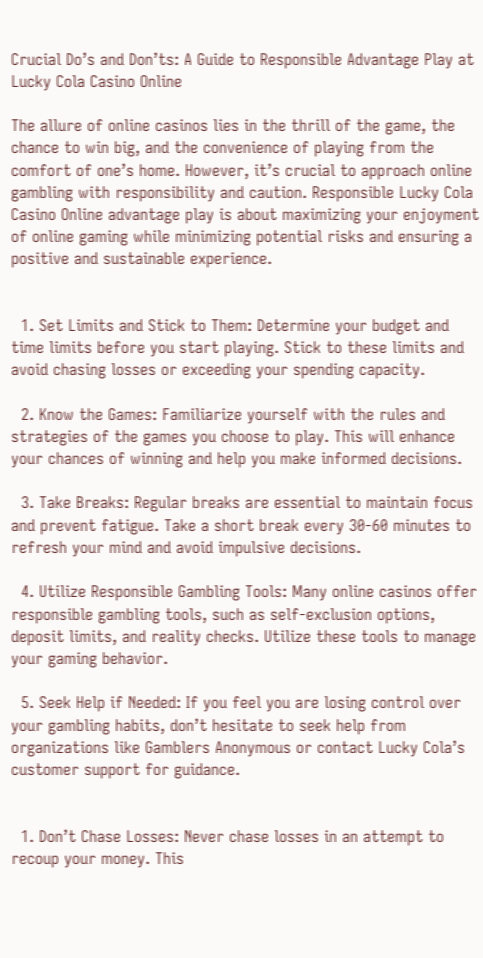Crucial Do’s and Don’ts: A Guide to Responsible Advantage Play at Lucky Cola Casino Online

The allure of online casinos lies in the thrill of the game, the chance to win big, and the convenience of playing from the comfort of one’s home. However, it’s crucial to approach online gambling with responsibility and caution. Responsible Lucky Cola Casino Online advantage play is about maximizing your enjoyment of online gaming while minimizing potential risks and ensuring a positive and sustainable experience.


  1. Set Limits and Stick to Them: Determine your budget and time limits before you start playing. Stick to these limits and avoid chasing losses or exceeding your spending capacity.

  2. Know the Games: Familiarize yourself with the rules and strategies of the games you choose to play. This will enhance your chances of winning and help you make informed decisions.

  3. Take Breaks: Regular breaks are essential to maintain focus and prevent fatigue. Take a short break every 30-60 minutes to refresh your mind and avoid impulsive decisions.

  4. Utilize Responsible Gambling Tools: Many online casinos offer responsible gambling tools, such as self-exclusion options, deposit limits, and reality checks. Utilize these tools to manage your gaming behavior.

  5. Seek Help if Needed: If you feel you are losing control over your gambling habits, don’t hesitate to seek help from organizations like Gamblers Anonymous or contact Lucky Cola’s customer support for guidance.


  1. Don’t Chase Losses: Never chase losses in an attempt to recoup your money. This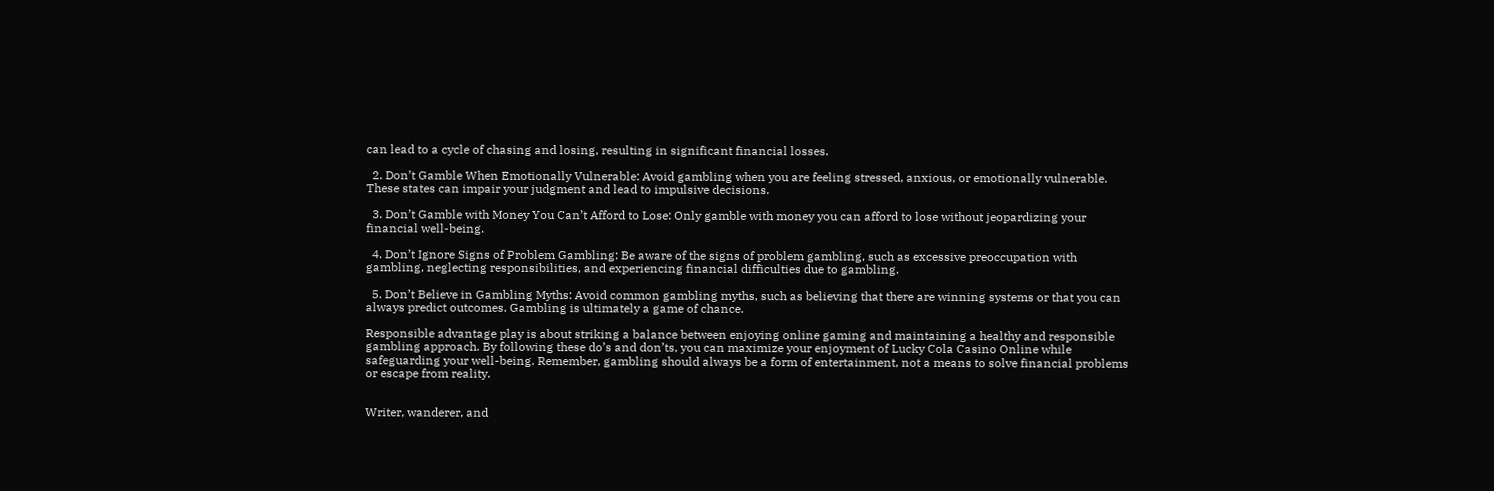can lead to a cycle of chasing and losing, resulting in significant financial losses.

  2. Don’t Gamble When Emotionally Vulnerable: Avoid gambling when you are feeling stressed, anxious, or emotionally vulnerable. These states can impair your judgment and lead to impulsive decisions.

  3. Don’t Gamble with Money You Can’t Afford to Lose: Only gamble with money you can afford to lose without jeopardizing your financial well-being.

  4. Don’t Ignore Signs of Problem Gambling: Be aware of the signs of problem gambling, such as excessive preoccupation with gambling, neglecting responsibilities, and experiencing financial difficulties due to gambling.

  5. Don’t Believe in Gambling Myths: Avoid common gambling myths, such as believing that there are winning systems or that you can always predict outcomes. Gambling is ultimately a game of chance.

Responsible advantage play is about striking a balance between enjoying online gaming and maintaining a healthy and responsible gambling approach. By following these do’s and don’ts, you can maximize your enjoyment of Lucky Cola Casino Online while safeguarding your well-being. Remember, gambling should always be a form of entertainment, not a means to solve financial problems or escape from reality.


Writer, wanderer, and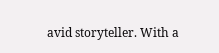avid storyteller. With a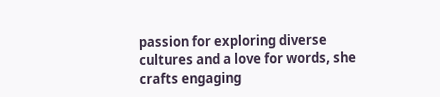passion for exploring diverse cultures and a love for words, she crafts engaging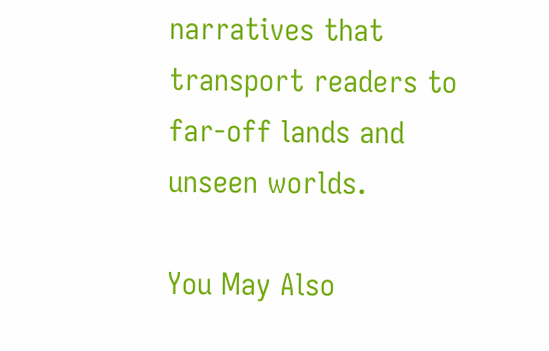narratives that transport readers to far-off lands and unseen worlds.

You May Also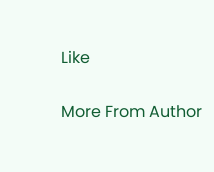Like

More From Author